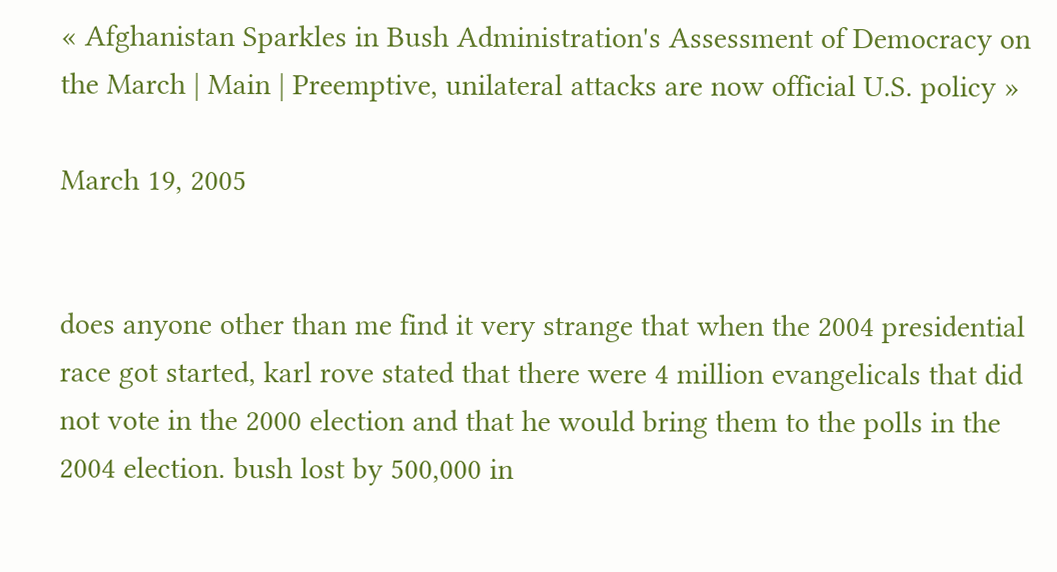« Afghanistan Sparkles in Bush Administration's Assessment of Democracy on the March | Main | Preemptive, unilateral attacks are now official U.S. policy »

March 19, 2005


does anyone other than me find it very strange that when the 2004 presidential race got started, karl rove stated that there were 4 million evangelicals that did not vote in the 2000 election and that he would bring them to the polls in the 2004 election. bush lost by 500,000 in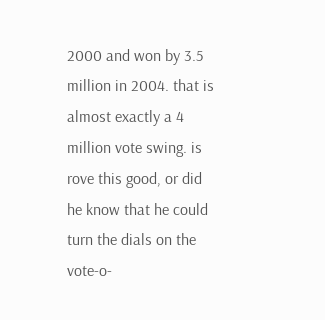2000 and won by 3.5 million in 2004. that is almost exactly a 4 million vote swing. is rove this good, or did he know that he could turn the dials on the vote-o-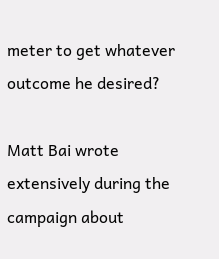meter to get whatever outcome he desired?

Matt Bai wrote extensively during the campaign about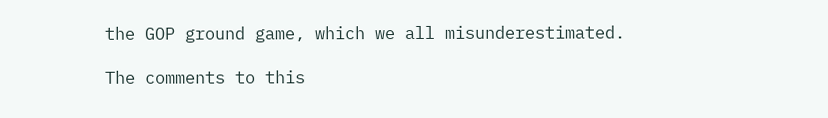the GOP ground game, which we all misunderestimated.

The comments to this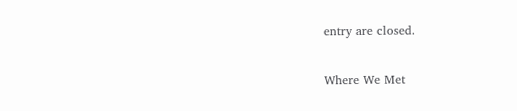entry are closed.

Where We Met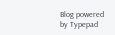Blog powered by Typepad